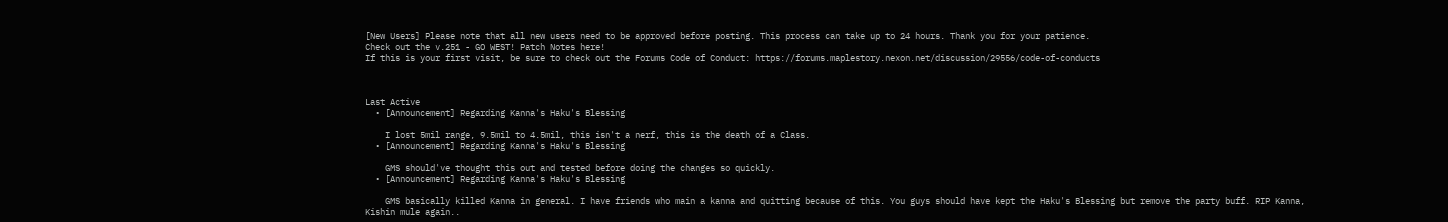[New Users] Please note that all new users need to be approved before posting. This process can take up to 24 hours. Thank you for your patience.
Check out the v.251 - GO WEST! Patch Notes here!
If this is your first visit, be sure to check out the Forums Code of Conduct: https://forums.maplestory.nexon.net/discussion/29556/code-of-conducts



Last Active
  • [Announcement] Regarding Kanna's Haku's Blessing

    I lost 5mil range, 9.5mil to 4.5mil, this isn't a nerf, this is the death of a Class.
  • [Announcement] Regarding Kanna's Haku's Blessing

    GMS should've thought this out and tested before doing the changes so quickly.
  • [Announcement] Regarding Kanna's Haku's Blessing

    GMS basically killed Kanna in general. I have friends who main a kanna and quitting because of this. You guys should have kept the Haku's Blessing but remove the party buff. RIP Kanna, Kishin mule again..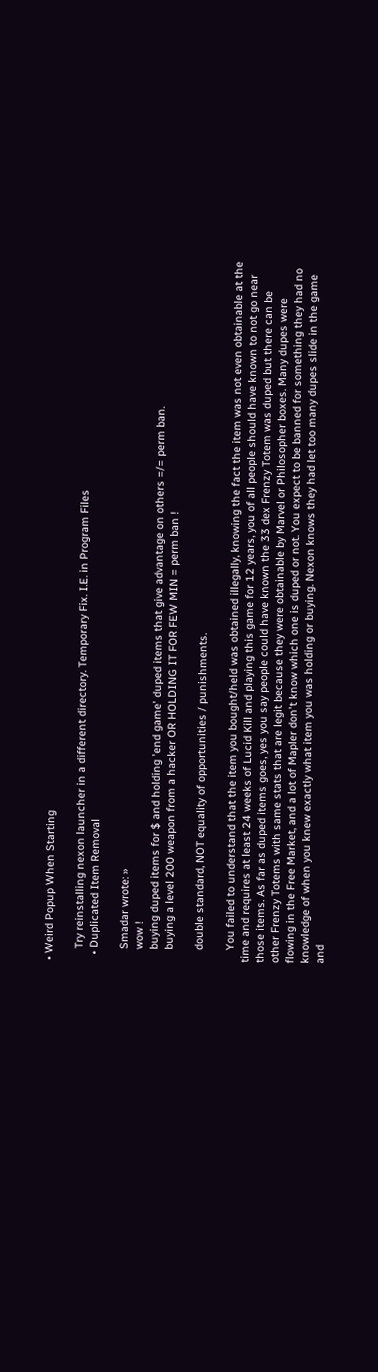• Weird Popup When Starting

    Try reinstalling nexon launcher in a different directory. Temporary Fix. I.E. in Program Files
  • Duplicated Item Removal

    Smadar wrote: »
    wow !
    buying duped items for $ and holding 'end game' duped items that give advantage on others =/= perm ban.
    buying a level 200 weapon from a hacker OR HOLDING IT FOR FEW MIN = perm ban !

    double standard, NOT equality of opportunities / punishments.

    You failed to understand that the item you bought/held was obtained illegally, knowing the fact the item was not even obtainable at the time and requires at least 24 weeks of Lucid Kill and playing this game for 12 years, you of all people should have known to not go near those items. As far as duped items goes, yes you say people could have known the 33 dex Frenzy Totem was duped but there can be other Frenzy Totems with same stats that are legit because they were obtainable by Marvel or Philosopher boxes. Many dupes were flowing in the Free Market, and a lot of Mapler don't know which one is duped or not. You expect to be banned for something they had no knowledge of when you knew exactly what item you was holding or buying. Nexon knows they had let too many dupes slide in the game and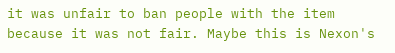it was unfair to ban people with the item because it was not fair. Maybe this is Nexon's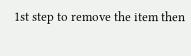1st step to remove the item then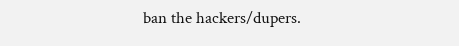ban the hackers/dupers.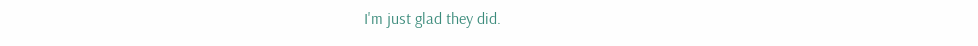I'm just glad they did.